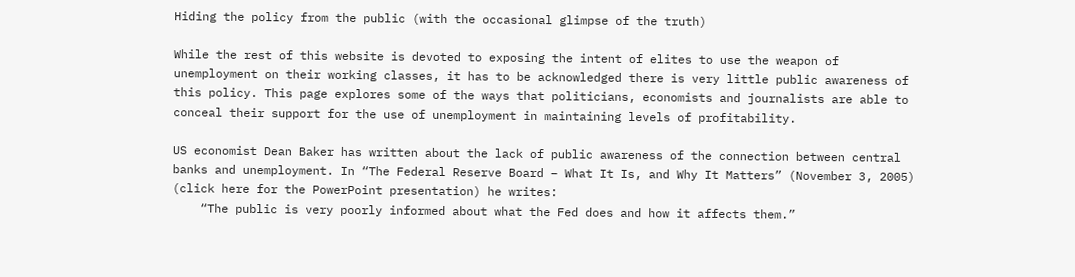Hiding the policy from the public (with the occasional glimpse of the truth)

While the rest of this website is devoted to exposing the intent of elites to use the weapon of unemployment on their working classes, it has to be acknowledged there is very little public awareness of this policy. This page explores some of the ways that politicians, economists and journalists are able to conceal their support for the use of unemployment in maintaining levels of profitability.

US economist Dean Baker has written about the lack of public awareness of the connection between central banks and unemployment. In “The Federal Reserve Board – What It Is, and Why It Matters” (November 3, 2005) (click here for the PowerPoint presentation) he writes:
    “The public is very poorly informed about what the Fed does and how it affects them.”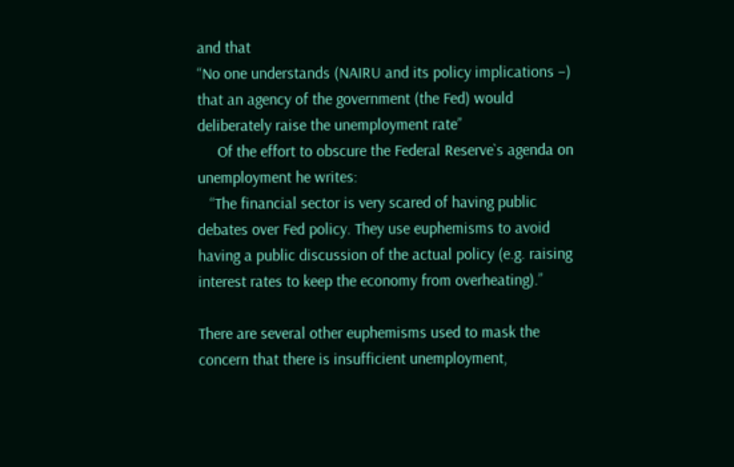and that
“No one understands (NAIRU and its policy implications –) that an agency of the government (the Fed) would deliberately raise the unemployment rate”
     Of the effort to obscure the Federal Reserve`s agenda on unemployment he writes:
   “The financial sector is very scared of having public debates over Fed policy. They use euphemisms to avoid having a public discussion of the actual policy (e.g. raising interest rates to keep the economy from overheating).”

There are several other euphemisms used to mask the concern that there is insufficient unemployment,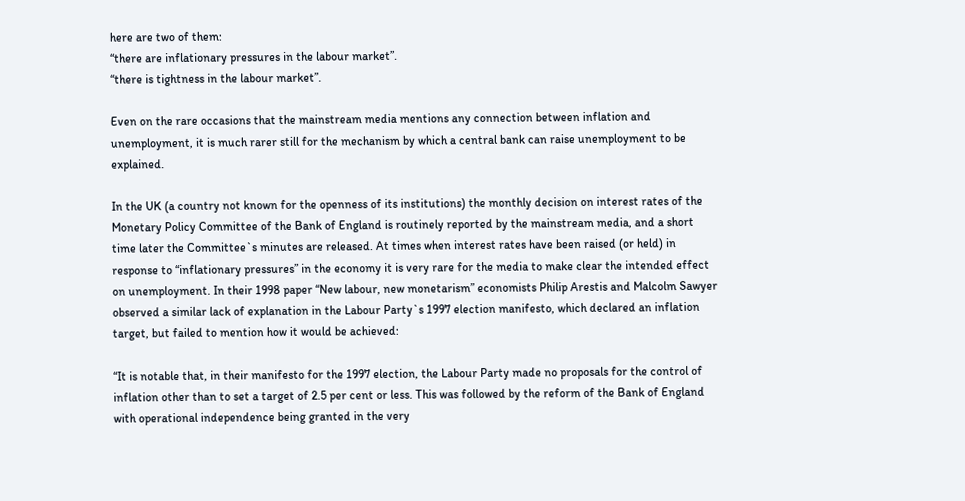here are two of them:
“there are inflationary pressures in the labour market”.
“there is tightness in the labour market”.

Even on the rare occasions that the mainstream media mentions any connection between inflation and unemployment, it is much rarer still for the mechanism by which a central bank can raise unemployment to be explained.

In the UK (a country not known for the openness of its institutions) the monthly decision on interest rates of the Monetary Policy Committee of the Bank of England is routinely reported by the mainstream media, and a short time later the Committee`s minutes are released. At times when interest rates have been raised (or held) in response to “inflationary pressures” in the economy it is very rare for the media to make clear the intended effect on unemployment. In their 1998 paper “New labour, new monetarism” economists Philip Arestis and Malcolm Sawyer observed a similar lack of explanation in the Labour Party`s 1997 election manifesto, which declared an inflation target, but failed to mention how it would be achieved:

“It is notable that, in their manifesto for the 1997 election, the Labour Party made no proposals for the control of inflation other than to set a target of 2.5 per cent or less. This was followed by the reform of the Bank of England with operational independence being granted in the very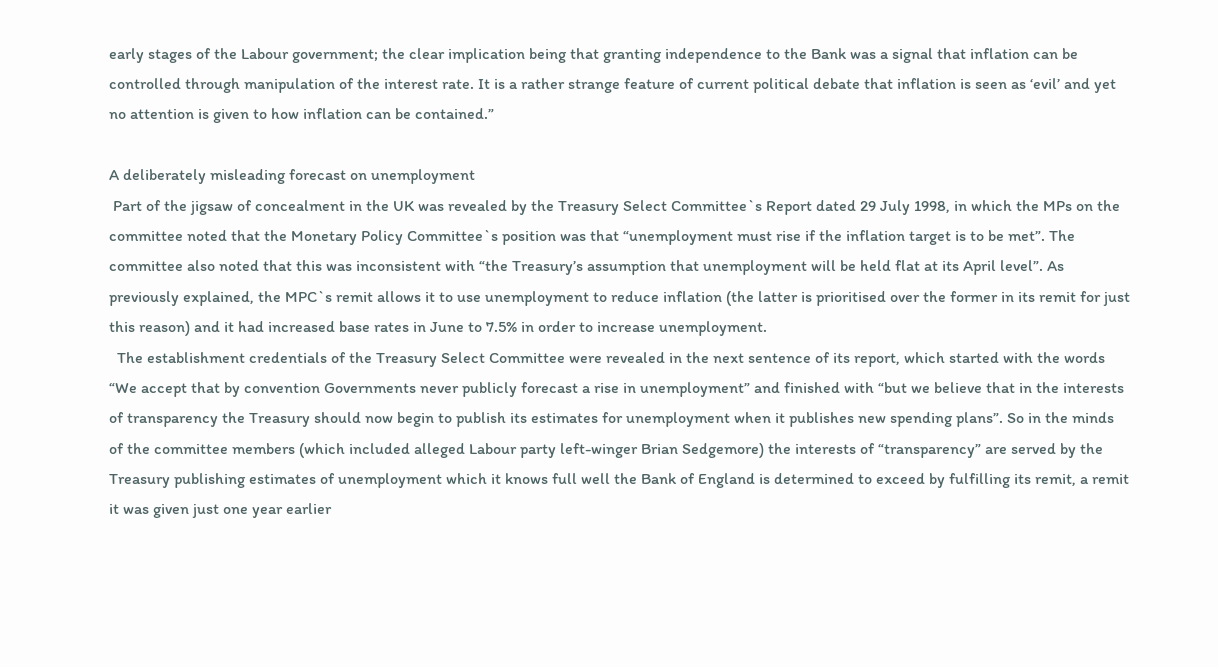early stages of the Labour government; the clear implication being that granting independence to the Bank was a signal that inflation can be controlled through manipulation of the interest rate. It is a rather strange feature of current political debate that inflation is seen as ‘evil’ and yet no attention is given to how inflation can be contained.”

A deliberately misleading forecast on unemployment
 Part of the jigsaw of concealment in the UK was revealed by the Treasury Select Committee`s Report dated 29 July 1998, in which the MPs on the committee noted that the Monetary Policy Committee`s position was that “unemployment must rise if the inflation target is to be met”. The committee also noted that this was inconsistent with “the Treasury’s assumption that unemployment will be held flat at its April level”. As previously explained, the MPC`s remit allows it to use unemployment to reduce inflation (the latter is prioritised over the former in its remit for just this reason) and it had increased base rates in June to 7.5% in order to increase unemployment.
  The establishment credentials of the Treasury Select Committee were revealed in the next sentence of its report, which started with the words “We accept that by convention Governments never publicly forecast a rise in unemployment” and finished with “but we believe that in the interests of transparency the Treasury should now begin to publish its estimates for unemployment when it publishes new spending plans”. So in the minds of the committee members (which included alleged Labour party left-winger Brian Sedgemore) the interests of “transparency” are served by the Treasury publishing estimates of unemployment which it knows full well the Bank of England is determined to exceed by fulfilling its remit, a remit it was given just one year earlier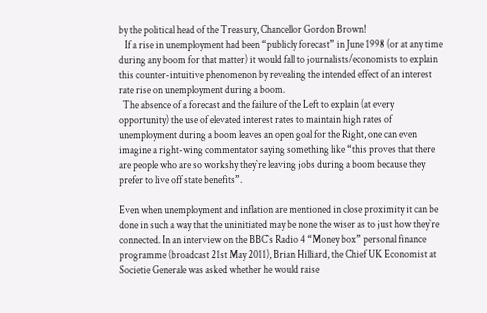by the political head of the Treasury, Chancellor Gordon Brown!
   If a rise in unemployment had been “publicly forecast” in June 1998 (or at any time during any boom for that matter) it would fall to journalists/economists to explain this counter-intuitive phenomenon by revealing the intended effect of an interest rate rise on unemployment during a boom.
  The absence of a forecast and the failure of the Left to explain (at every opportunity) the use of elevated interest rates to maintain high rates of unemployment during a boom leaves an open goal for the Right, one can even imagine a right-wing commentator saying something like “this proves that there are people who are so workshy they`re leaving jobs during a boom because they prefer to live off state benefits”.

Even when unemployment and inflation are mentioned in close proximity it can be done in such a way that the uninitiated may be none the wiser as to just how they`re connected. In an interview on the BBC`s Radio 4 “Money box” personal finance programme (broadcast 21st May 2011), Brian Hilliard, the Chief UK Economist at Societie Generale was asked whether he would raise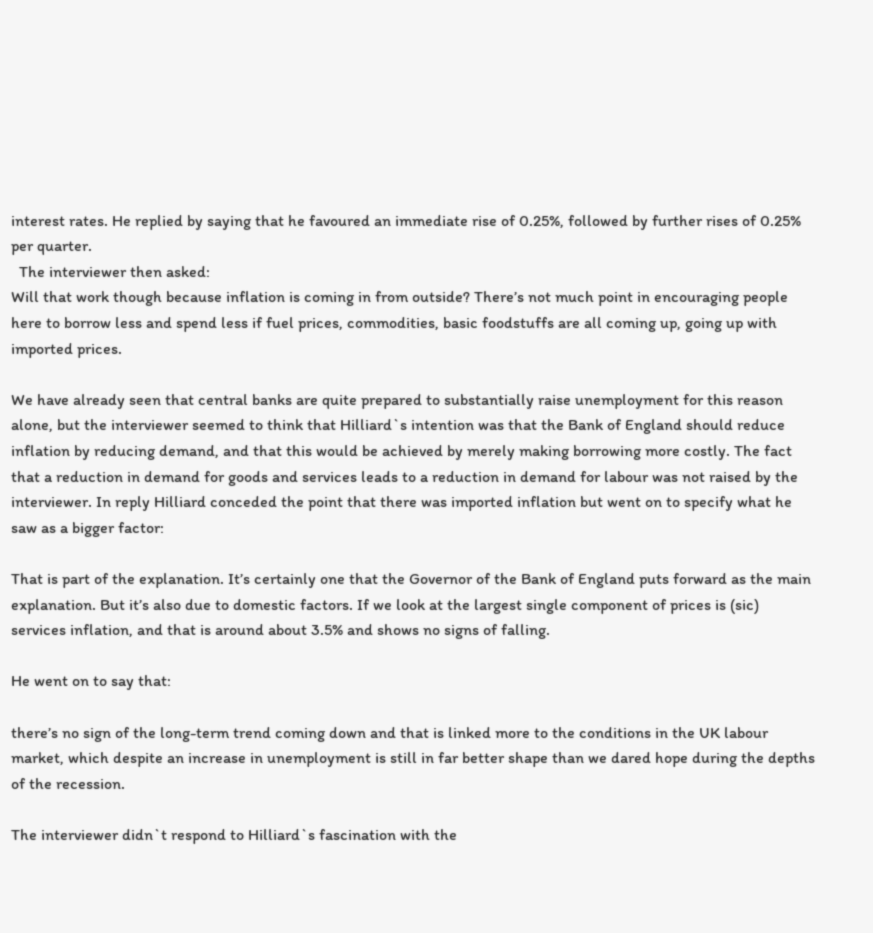interest rates. He replied by saying that he favoured an immediate rise of 0.25%, followed by further rises of 0.25% per quarter.
  The interviewer then asked:
Will that work though because inflation is coming in from outside? There’s not much point in encouraging people here to borrow less and spend less if fuel prices, commodities, basic foodstuffs are all coming up, going up with imported prices.

We have already seen that central banks are quite prepared to substantially raise unemployment for this reason alone, but the interviewer seemed to think that Hilliard`s intention was that the Bank of England should reduce inflation by reducing demand, and that this would be achieved by merely making borrowing more costly. The fact that a reduction in demand for goods and services leads to a reduction in demand for labour was not raised by the interviewer. In reply Hilliard conceded the point that there was imported inflation but went on to specify what he saw as a bigger factor:

That is part of the explanation. It’s certainly one that the Governor of the Bank of England puts forward as the main explanation. But it’s also due to domestic factors. If we look at the largest single component of prices is (sic) services inflation, and that is around about 3.5% and shows no signs of falling.

He went on to say that:

there’s no sign of the long-term trend coming down and that is linked more to the conditions in the UK labour market, which despite an increase in unemployment is still in far better shape than we dared hope during the depths of the recession.

The interviewer didn`t respond to Hilliard`s fascination with the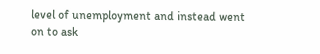level of unemployment and instead went on to ask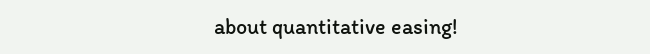about quantitative easing!